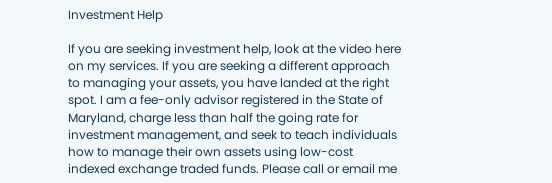Investment Help

If you are seeking investment help, look at the video here on my services. If you are seeking a different approach to managing your assets, you have landed at the right spot. I am a fee-only advisor registered in the State of Maryland, charge less than half the going rate for investment management, and seek to teach individuals how to manage their own assets using low-cost indexed exchange traded funds. Please call or email me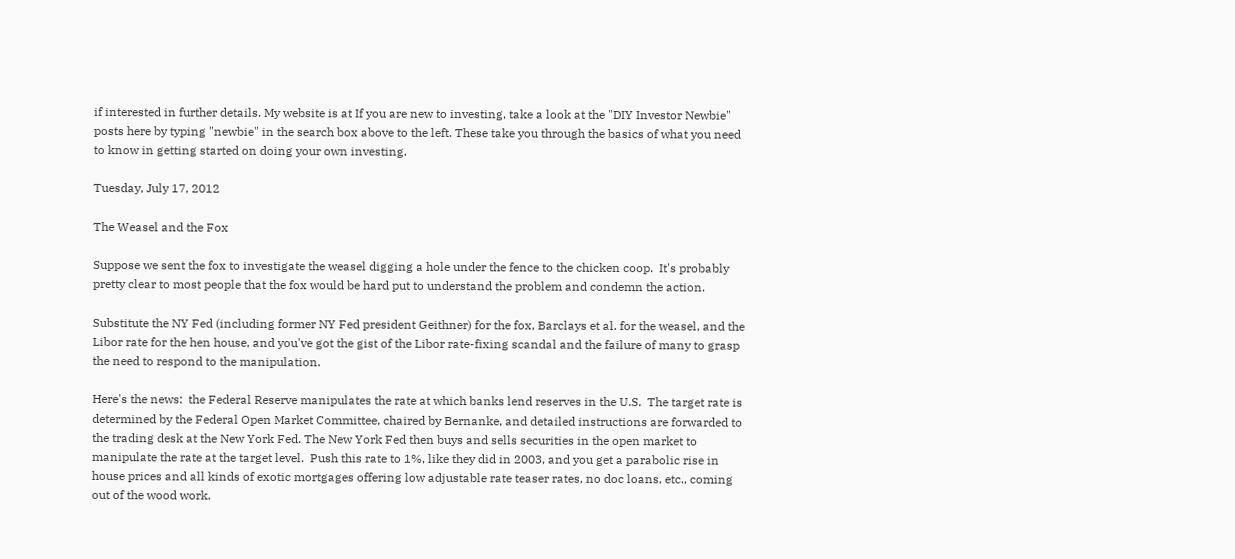if interested in further details. My website is at If you are new to investing, take a look at the "DIY Investor Newbie" posts here by typing "newbie" in the search box above to the left. These take you through the basics of what you need to know in getting started on doing your own investing.

Tuesday, July 17, 2012

The Weasel and the Fox

Suppose we sent the fox to investigate the weasel digging a hole under the fence to the chicken coop.  It's probably pretty clear to most people that the fox would be hard put to understand the problem and condemn the action.

Substitute the NY Fed (including former NY Fed president Geithner) for the fox, Barclays et al. for the weasel, and the Libor rate for the hen house, and you've got the gist of the Libor rate-fixing scandal and the failure of many to grasp the need to respond to the manipulation.

Here's the news:  the Federal Reserve manipulates the rate at which banks lend reserves in the U.S.  The target rate is determined by the Federal Open Market Committee, chaired by Bernanke, and detailed instructions are forwarded to the trading desk at the New York Fed. The New York Fed then buys and sells securities in the open market to manipulate the rate at the target level.  Push this rate to 1%, like they did in 2003, and you get a parabolic rise in house prices and all kinds of exotic mortgages offering low adjustable rate teaser rates, no doc loans, etc., coming out of the wood work.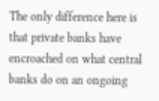The only difference here is that private banks have encroached on what central banks do on an ongoing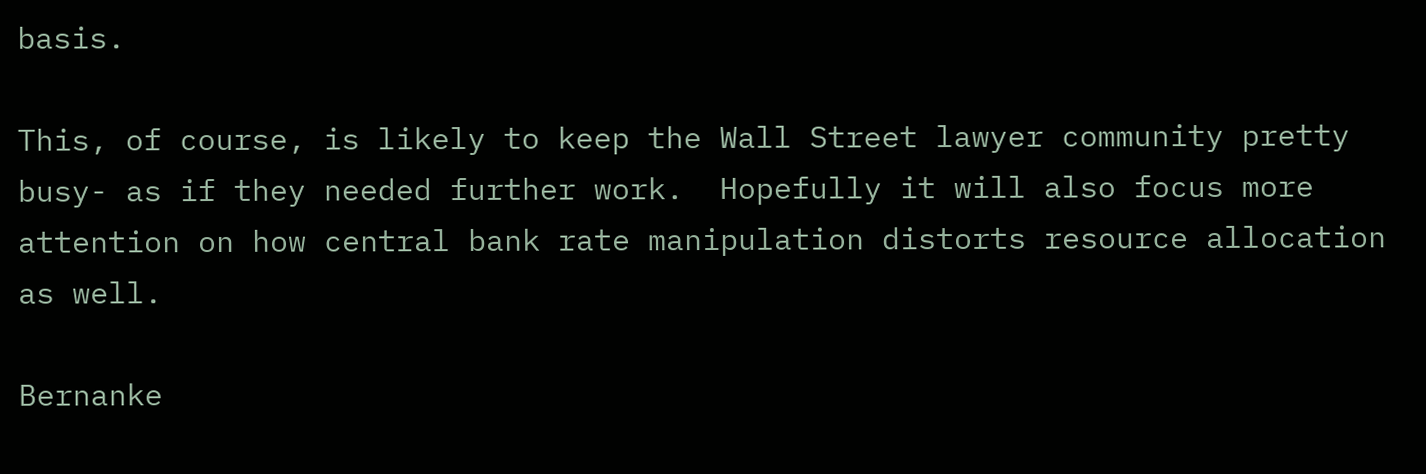basis.

This, of course, is likely to keep the Wall Street lawyer community pretty busy- as if they needed further work.  Hopefully it will also focus more attention on how central bank rate manipulation distorts resource allocation as well.

Bernanke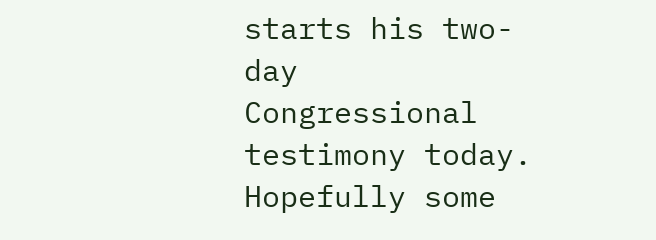starts his two-day Congressional testimony today.  Hopefully some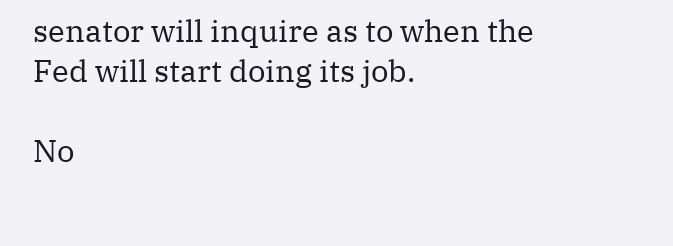senator will inquire as to when the Fed will start doing its job.

No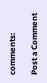comments:

Post a Comment